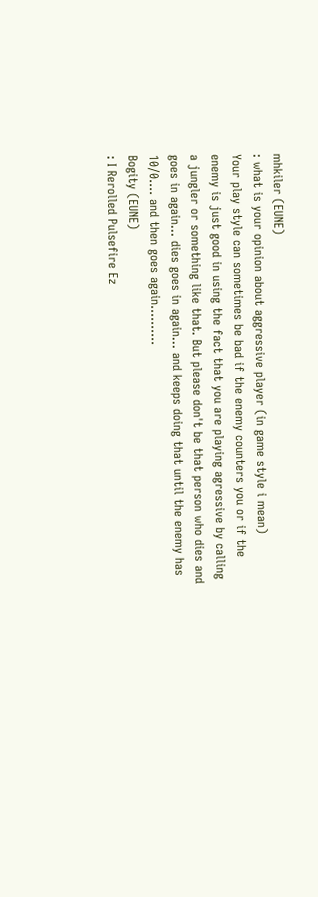mhkiler (EUNE)
: what is your opinion about aggressive player (in game style i mean)
Your play style can sometimes be bad if the enemy counters you or if the enemy is just good in using the fact that you are playing agressive by calling a jungler or something like that. But please don't be that person who dies and goes in again... dies goes in again... and keeps doing that until the enemy has 10/0.... and then goes again..........
Bogity (EUNE)
: I Rerolled Pulsefire Ez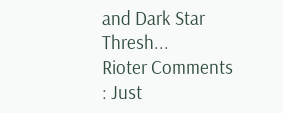and Dark Star Thresh...
Rioter Comments
: Just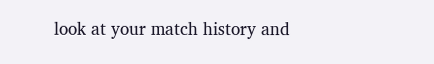look at your match history and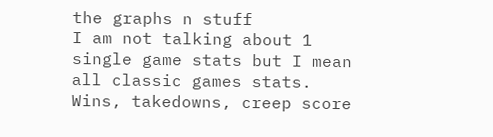the graphs n stuff
I am not talking about 1 single game stats but I mean all classic games stats. Wins, takedowns, creep score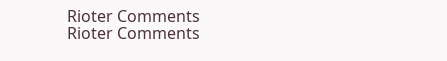Rioter Comments
Rioter Comments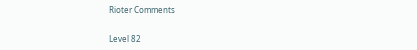Rioter Comments


Level 82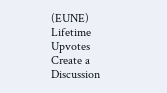(EUNE)
Lifetime Upvotes
Create a Discussion